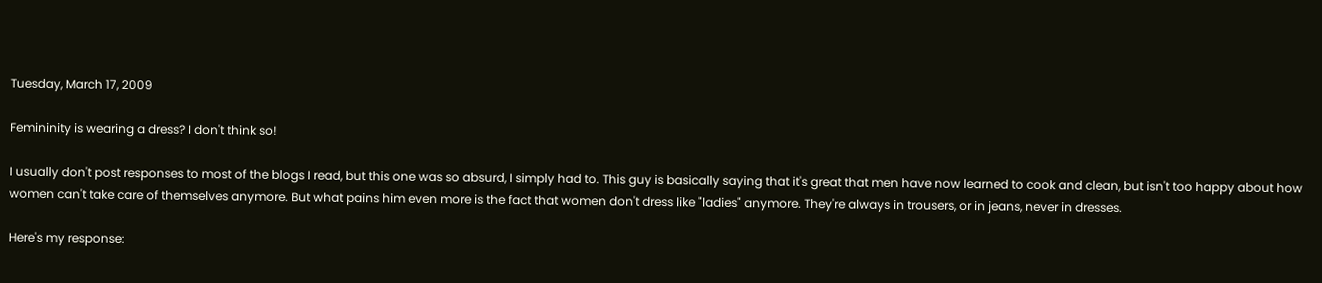Tuesday, March 17, 2009

Femininity is wearing a dress? I don't think so!

I usually don't post responses to most of the blogs I read, but this one was so absurd, I simply had to. This guy is basically saying that it's great that men have now learned to cook and clean, but isn't too happy about how women can't take care of themselves anymore. But what pains him even more is the fact that women don't dress like "ladies" anymore. They're always in trousers, or in jeans, never in dresses.

Here's my response: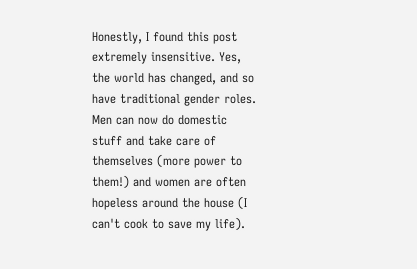Honestly, I found this post extremely insensitive. Yes, the world has changed, and so have traditional gender roles. Men can now do domestic stuff and take care of themselves (more power to them!) and women are often hopeless around the house (I can't cook to save my life).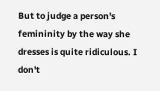But to judge a person's femininity by the way she dresses is quite ridiculous. I don't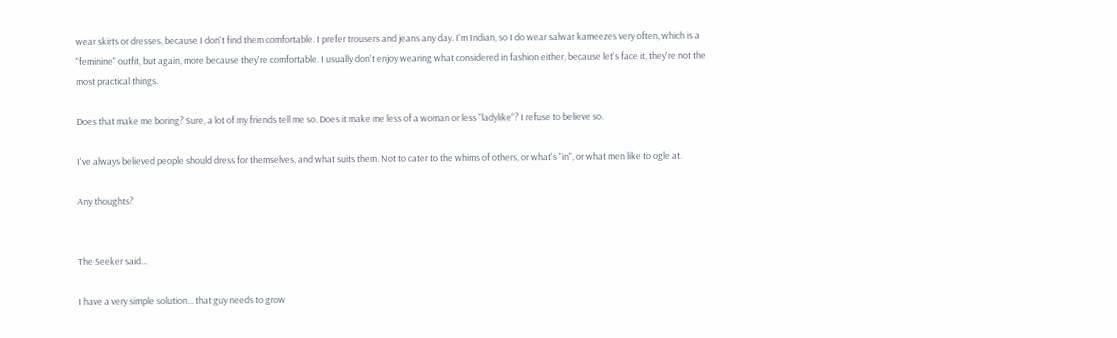wear skirts or dresses, because I don't find them comfortable. I prefer trousers and jeans any day. I'm Indian, so I do wear salwar kameezes very often, which is a "feminine" outfit, but again, more because they're comfortable. I usually don't enjoy wearing what considered in fashion either, because let's face it, they're not the most practical things.

Does that make me boring? Sure, a lot of my friends tell me so. Does it make me less of a woman or less "ladylike"? I refuse to believe so.

I've always believed people should dress for themselves, and what suits them. Not to cater to the whims of others, or what's "in", or what men like to ogle at.

Any thoughts?


The Seeker said...

I have a very simple solution... that guy needs to grow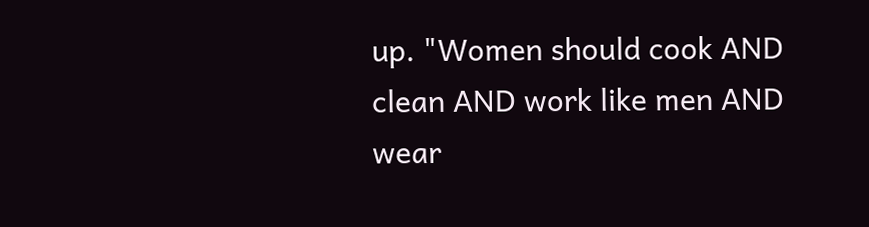up. "Women should cook AND clean AND work like men AND wear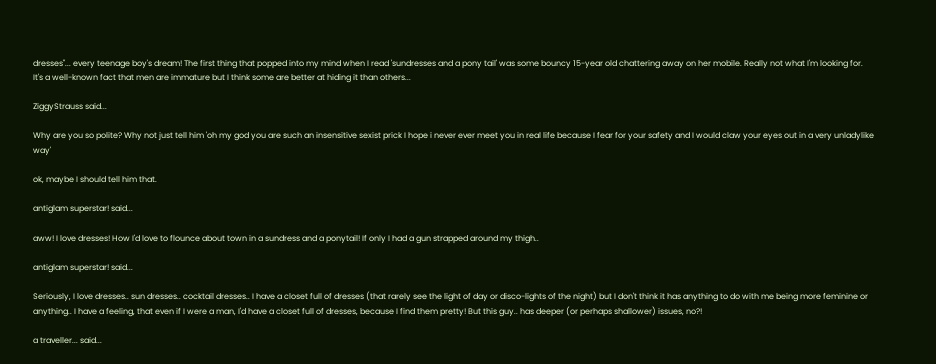dresses"... every teenage boy's dream! The first thing that popped into my mind when I read 'sundresses and a pony tail' was some bouncy 15-year old chattering away on her mobile. Really not what I'm looking for.
It's a well-known fact that men are immature but I think some are better at hiding it than others...

ZiggyStrauss said...

Why are you so polite? Why not just tell him 'oh my god you are such an insensitive sexist prick I hope i never ever meet you in real life because I fear for your safety and I would claw your eyes out in a very unladylike way'

ok, maybe I should tell him that.

antiglam superstar! said...

aww! I love dresses! How I'd love to flounce about town in a sundress and a ponytail! If only I had a gun strapped around my thigh..

antiglam superstar! said...

Seriously, I love dresses.. sun dresses.. cocktail dresses.. I have a closet full of dresses (that rarely see the light of day or disco-lights of the night) but I don't think it has anything to do with me being more feminine or anything.. I have a feeling, that even if I were a man, I'd have a closet full of dresses, because I find them pretty! But this guy.. has deeper (or perhaps shallower) issues, no?!

a traveller... said...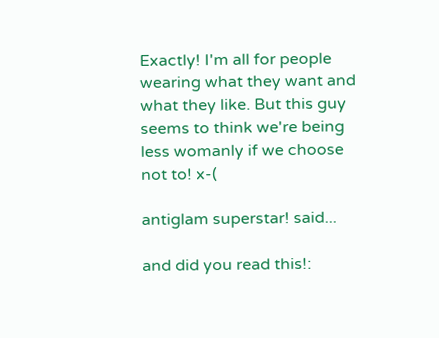Exactly! I'm all for people wearing what they want and what they like. But this guy seems to think we're being less womanly if we choose not to! x-(

antiglam superstar! said...

and did you read this!: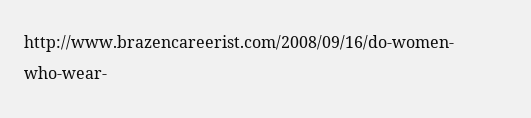http://www.brazencareerist.com/2008/09/16/do-women-who-wear-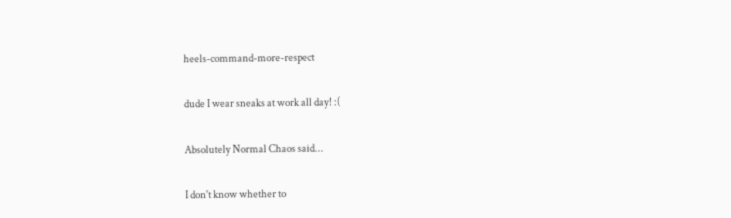heels-command-more-respect

dude I wear sneaks at work all day! :(

Absolutely Normal Chaos said...

I don't know whether to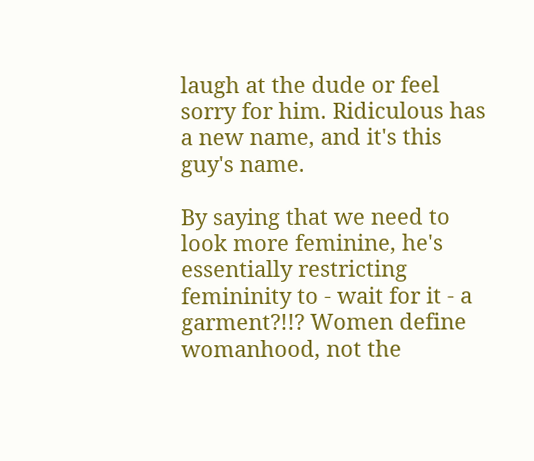laugh at the dude or feel sorry for him. Ridiculous has a new name, and it's this guy's name.

By saying that we need to look more feminine, he's essentially restricting femininity to - wait for it - a garment?!!? Women define womanhood, not the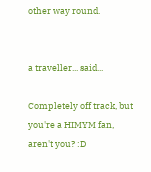other way round.


a traveller... said...

Completely off track, but you're a HIMYM fan, aren't you? :D